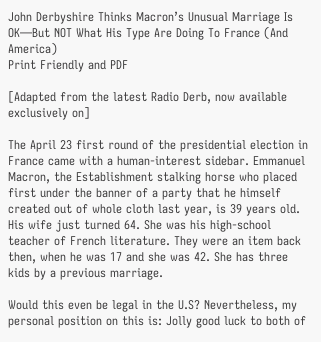John Derbyshire Thinks Macron’s Unusual Marriage Is OK—But NOT What His Type Are Doing To France (And America)
Print Friendly and PDF

[Adapted from the latest Radio Derb, now available exclusively on]

The April 23 first round of the presidential election in France came with a human-interest sidebar. Emmanuel Macron, the Establishment stalking horse who placed first under the banner of a party that he himself created out of whole cloth last year, is 39 years old. His wife just turned 64. She was his high-school teacher of French literature. They were an item back then, when he was 17 and she was 42. She has three kids by a previous marriage.

Would this even be legal in the U.S? Nevertheless, my personal position on this is: Jolly good luck to both of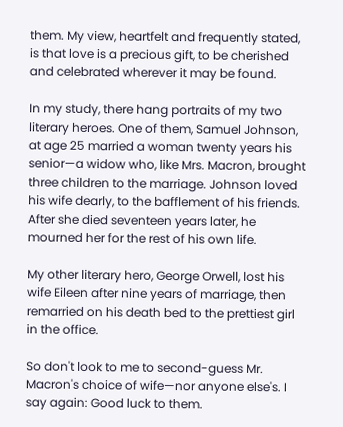them. My view, heartfelt and frequently stated, is that love is a precious gift, to be cherished and celebrated wherever it may be found.

In my study, there hang portraits of my two literary heroes. One of them, Samuel Johnson, at age 25 married a woman twenty years his senior—a widow who, like Mrs. Macron, brought three children to the marriage. Johnson loved his wife dearly, to the bafflement of his friends. After she died seventeen years later, he mourned her for the rest of his own life.

My other literary hero, George Orwell, lost his wife Eileen after nine years of marriage, then remarried on his death bed to the prettiest girl in the office.

So don't look to me to second-guess Mr. Macron's choice of wife—nor anyone else's. I say again: Good luck to them.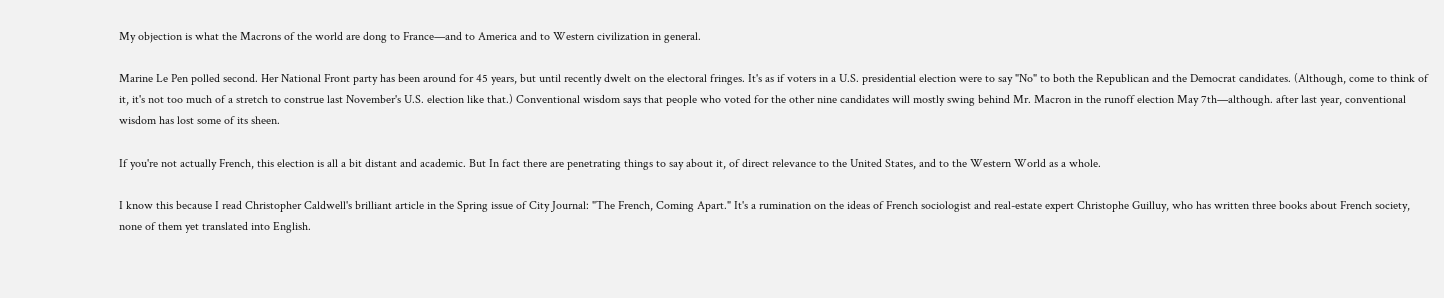My objection is what the Macrons of the world are dong to France—and to America and to Western civilization in general.

Marine Le Pen polled second. Her National Front party has been around for 45 years, but until recently dwelt on the electoral fringes. It's as if voters in a U.S. presidential election were to say "No" to both the Republican and the Democrat candidates. (Although, come to think of it, it's not too much of a stretch to construe last November's U.S. election like that.) Conventional wisdom says that people who voted for the other nine candidates will mostly swing behind Mr. Macron in the runoff election May 7th—although. after last year, conventional wisdom has lost some of its sheen.

If you're not actually French, this election is all a bit distant and academic. But In fact there are penetrating things to say about it, of direct relevance to the United States, and to the Western World as a whole.

I know this because I read Christopher Caldwell's brilliant article in the Spring issue of City Journal: "The French, Coming Apart." It's a rumination on the ideas of French sociologist and real-estate expert Christophe Guilluy, who has written three books about French society, none of them yet translated into English.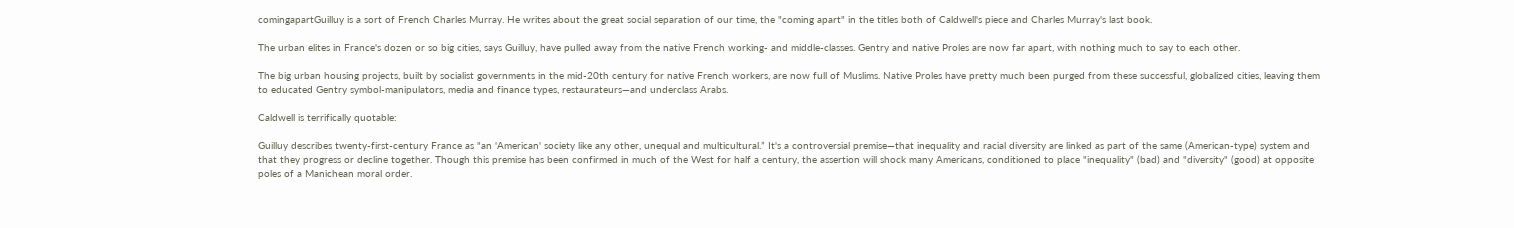comingapartGuilluy is a sort of French Charles Murray. He writes about the great social separation of our time, the "coming apart" in the titles both of Caldwell's piece and Charles Murray's last book.

The urban elites in France's dozen or so big cities, says Guilluy, have pulled away from the native French working- and middle-classes. Gentry and native Proles are now far apart, with nothing much to say to each other.

The big urban housing projects, built by socialist governments in the mid-20th century for native French workers, are now full of Muslims. Native Proles have pretty much been purged from these successful, globalized cities, leaving them to educated Gentry symbol-manipulators, media and finance types, restaurateurs—and underclass Arabs.

Caldwell is terrifically quotable:

Guilluy describes twenty-first-century France as "an 'American' society like any other, unequal and multicultural.” It's a controversial premise—that inequality and racial diversity are linked as part of the same (American-type) system and that they progress or decline together. Though this premise has been confirmed in much of the West for half a century, the assertion will shock many Americans, conditioned to place "inequality" (bad) and "diversity" (good) at opposite poles of a Manichean moral order.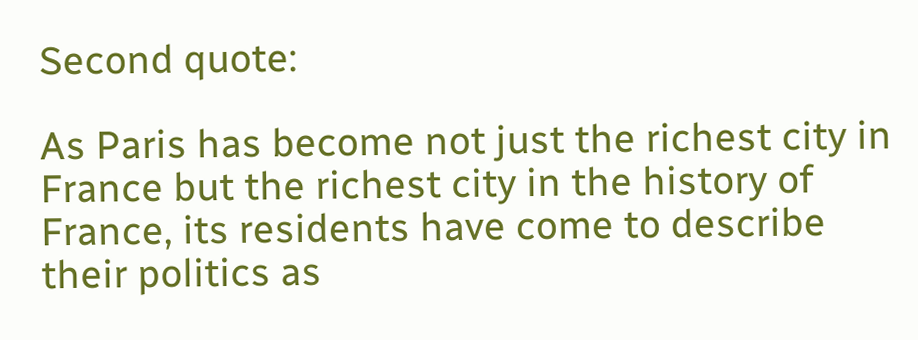Second quote:

As Paris has become not just the richest city in France but the richest city in the history of France, its residents have come to describe their politics as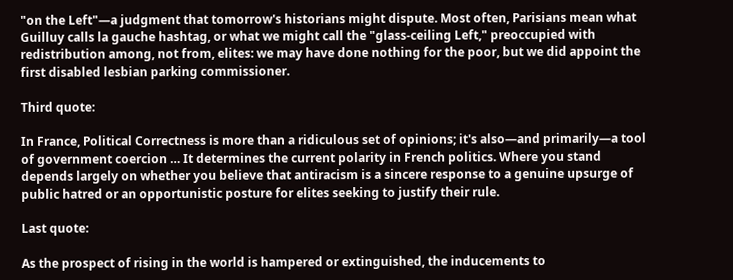"on the Left"—a judgment that tomorrow's historians might dispute. Most often, Parisians mean what Guilluy calls la gauche hashtag, or what we might call the "glass-ceiling Left," preoccupied with redistribution among, not from, elites: we may have done nothing for the poor, but we did appoint the first disabled lesbian parking commissioner.

Third quote:

In France, Political Correctness is more than a ridiculous set of opinions; it's also—and primarily—a tool of government coercion … It determines the current polarity in French politics. Where you stand depends largely on whether you believe that antiracism is a sincere response to a genuine upsurge of public hatred or an opportunistic posture for elites seeking to justify their rule.

Last quote:

As the prospect of rising in the world is hampered or extinguished, the inducements to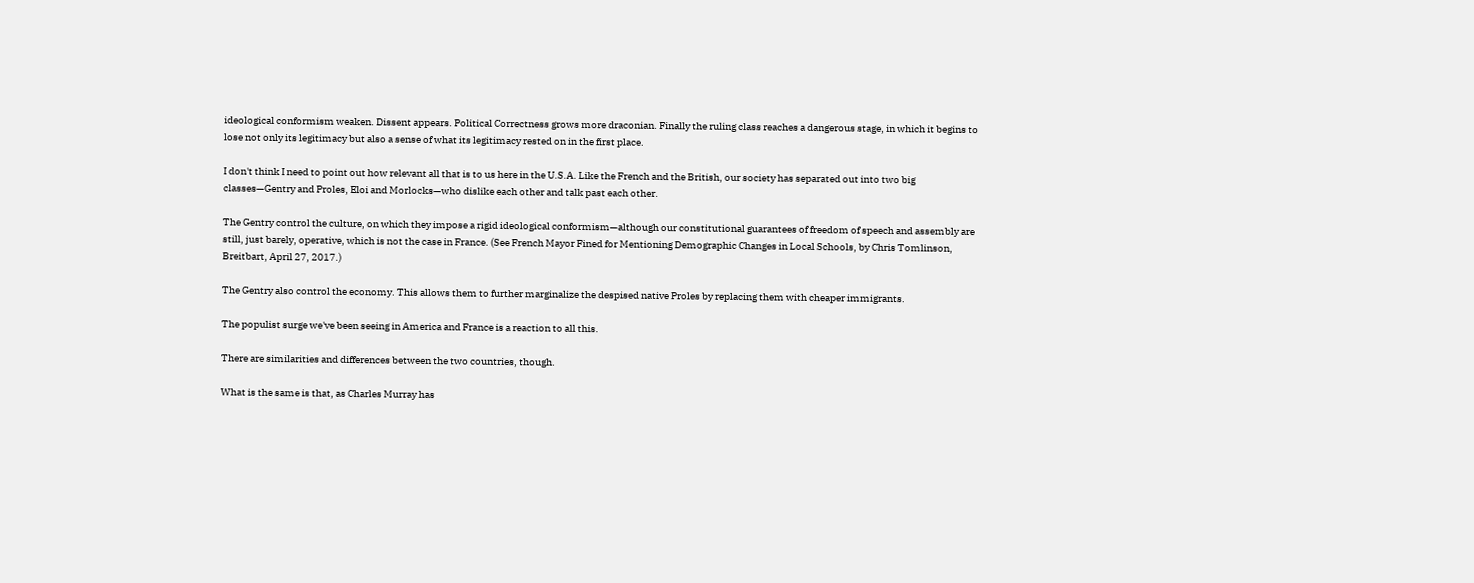ideological conformism weaken. Dissent appears. Political Correctness grows more draconian. Finally the ruling class reaches a dangerous stage, in which it begins to lose not only its legitimacy but also a sense of what its legitimacy rested on in the first place.

I don't think I need to point out how relevant all that is to us here in the U.S.A. Like the French and the British, our society has separated out into two big classes—Gentry and Proles, Eloi and Morlocks—who dislike each other and talk past each other.

The Gentry control the culture, on which they impose a rigid ideological conformism—although our constitutional guarantees of freedom of speech and assembly are still, just barely, operative, which is not the case in France. (See French Mayor Fined for Mentioning Demographic Changes in Local Schools, by Chris Tomlinson, Breitbart, April 27, 2017.)

The Gentry also control the economy. This allows them to further marginalize the despised native Proles by replacing them with cheaper immigrants.

The populist surge we've been seeing in America and France is a reaction to all this.

There are similarities and differences between the two countries, though.

What is the same is that, as Charles Murray has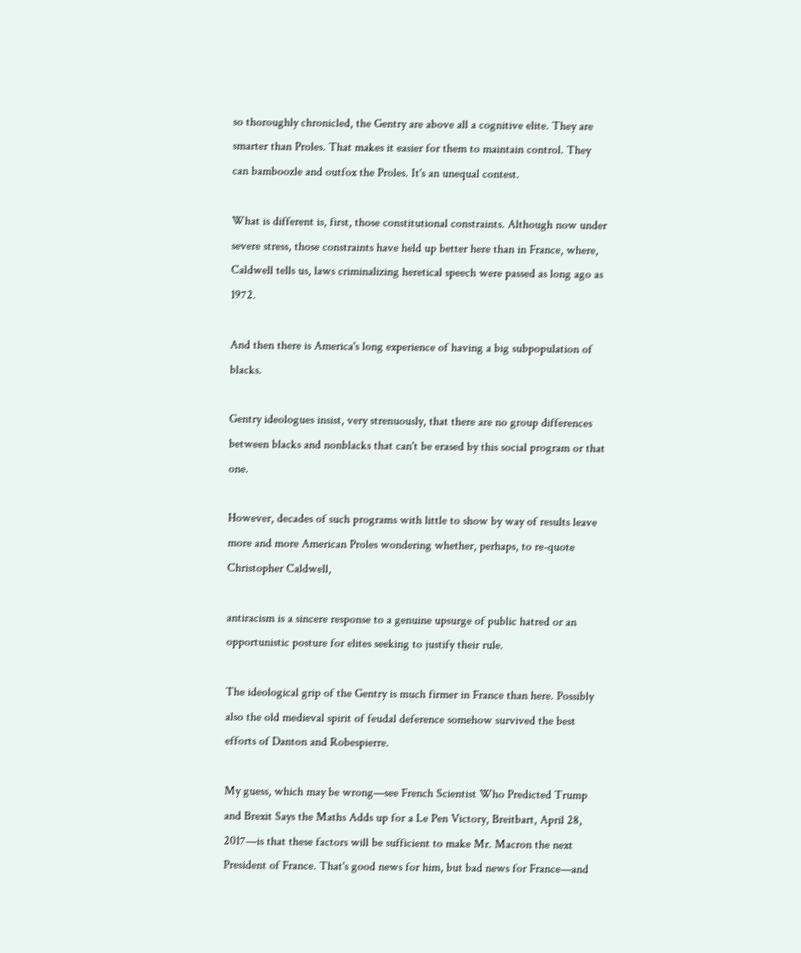so thoroughly chronicled, the Gentry are above all a cognitive elite. They are smarter than Proles. That makes it easier for them to maintain control. They can bamboozle and outfox the Proles. It's an unequal contest.

What is different is, first, those constitutional constraints. Although now under severe stress, those constraints have held up better here than in France, where, Caldwell tells us, laws criminalizing heretical speech were passed as long ago as 1972.

And then there is America's long experience of having a big subpopulation of blacks.

Gentry ideologues insist, very strenuously, that there are no group differences between blacks and nonblacks that can't be erased by this social program or that one.

However, decades of such programs with little to show by way of results leave more and more American Proles wondering whether, perhaps, to re-quote Christopher Caldwell,

antiracism is a sincere response to a genuine upsurge of public hatred or an opportunistic posture for elites seeking to justify their rule.

The ideological grip of the Gentry is much firmer in France than here. Possibly also the old medieval spirit of feudal deference somehow survived the best efforts of Danton and Robespierre.

My guess, which may be wrong—see French Scientist Who Predicted Trump and Brexit Says the Maths Adds up for a Le Pen Victory, Breitbart, April 28, 2017—is that these factors will be sufficient to make Mr. Macron the next President of France. That's good news for him, but bad news for France—and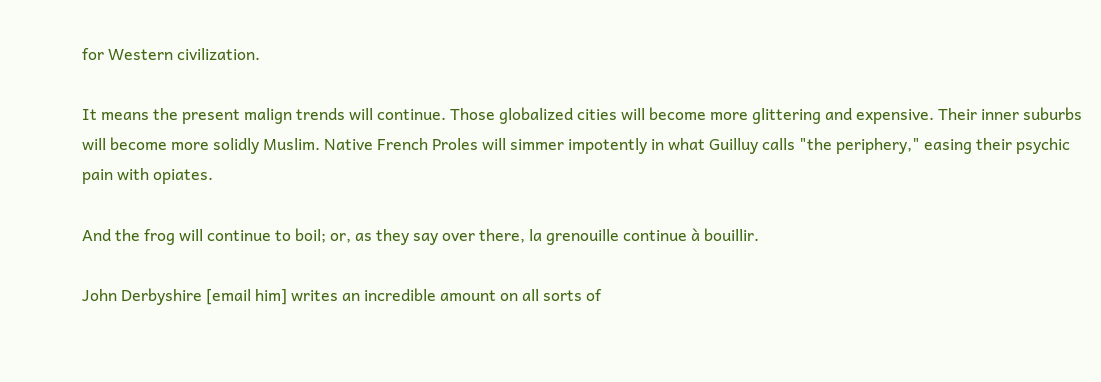for Western civilization.

It means the present malign trends will continue. Those globalized cities will become more glittering and expensive. Their inner suburbs will become more solidly Muslim. Native French Proles will simmer impotently in what Guilluy calls "the periphery," easing their psychic pain with opiates.

And the frog will continue to boil; or, as they say over there, la grenouille continue à bouillir.

John Derbyshire [email him] writes an incredible amount on all sorts of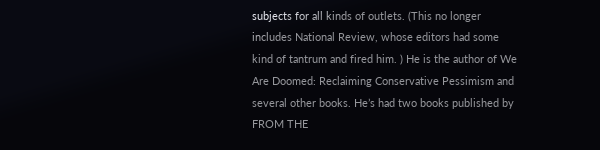subjects for all kinds of outlets. (This no longer includes National Review, whose editors had some kind of tantrum and fired him. ) He is the author of We Are Doomed: Reclaiming Conservative Pessimism and several other books. He’s had two books published by FROM THE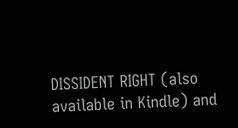DISSIDENT RIGHT (also available in Kindle) and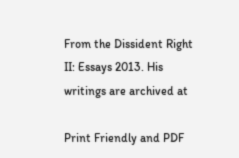From the Dissident Right II: Essays 2013. His writings are archived at

Print Friendly and PDF